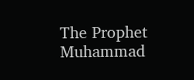The Prophet Muhammad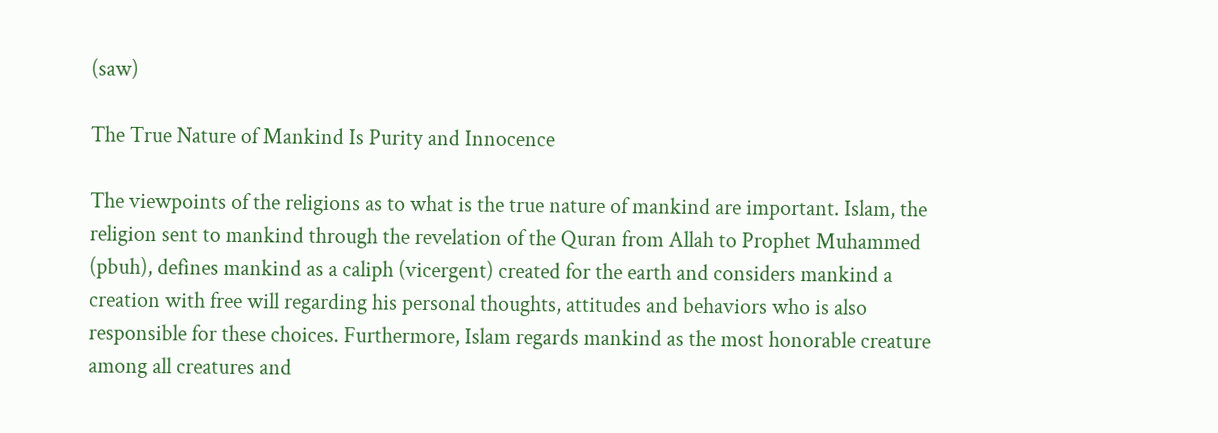(saw)

The True Nature of Mankind Is Purity and Innocence

The viewpoints of the religions as to what is the true nature of mankind are important. Islam, the religion sent to mankind through the revelation of the Quran from Allah to Prophet Muhammed (pbuh), defines mankind as a caliph (vicergent) created for the earth and considers mankind a creation with free will regarding his personal thoughts, attitudes and behaviors who is also responsible for these choices. Furthermore, Islam regards mankind as the most honorable creature among all creatures and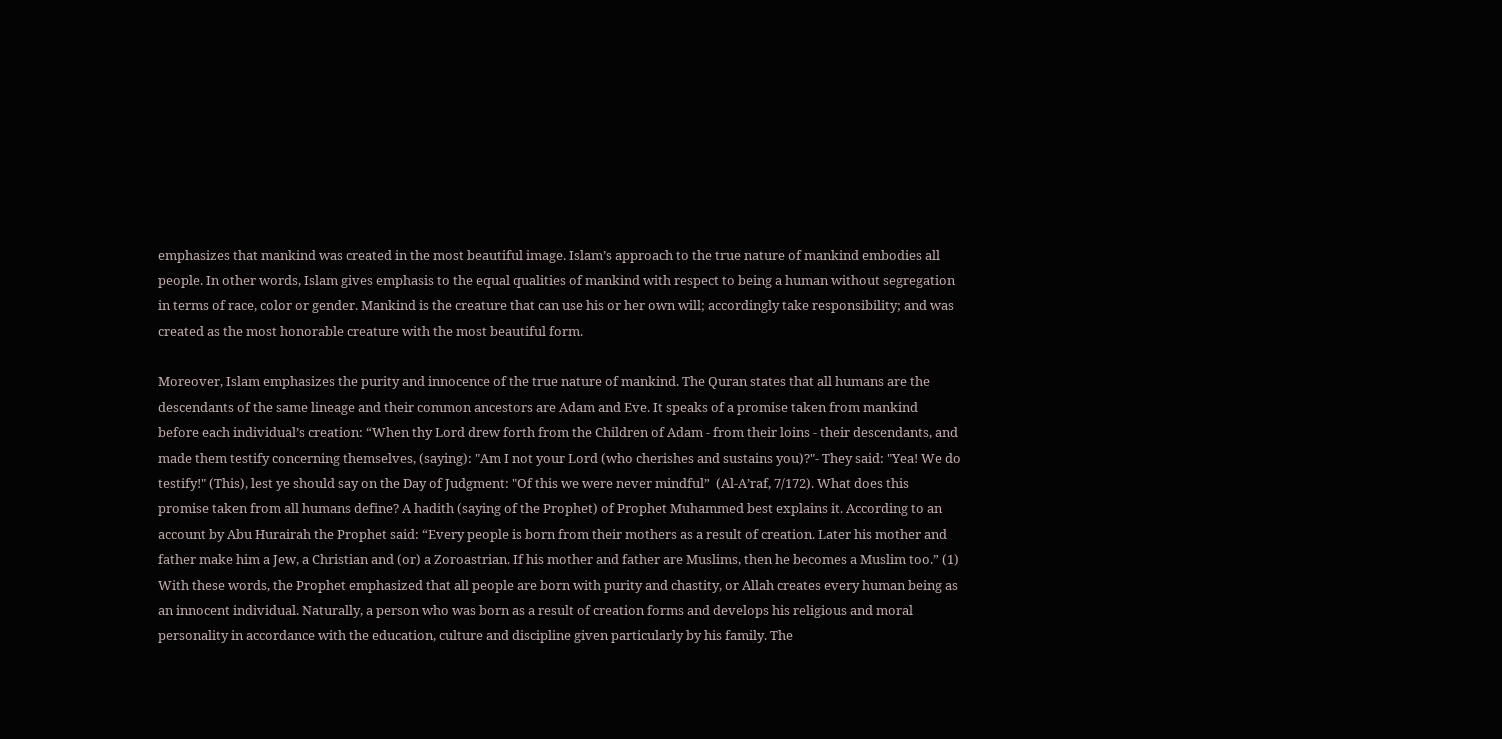emphasizes that mankind was created in the most beautiful image. Islam’s approach to the true nature of mankind embodies all people. In other words, Islam gives emphasis to the equal qualities of mankind with respect to being a human without segregation in terms of race, color or gender. Mankind is the creature that can use his or her own will; accordingly take responsibility; and was created as the most honorable creature with the most beautiful form.

Moreover, Islam emphasizes the purity and innocence of the true nature of mankind. The Quran states that all humans are the descendants of the same lineage and their common ancestors are Adam and Eve. It speaks of a promise taken from mankind before each individual’s creation: “When thy Lord drew forth from the Children of Adam - from their loins - their descendants, and made them testify concerning themselves, (saying): "Am I not your Lord (who cherishes and sustains you)?"- They said: "Yea! We do testify!" (This), lest ye should say on the Day of Judgment: "Of this we were never mindful”  (Al-A’raf, 7/172). What does this promise taken from all humans define? A hadith (saying of the Prophet) of Prophet Muhammed best explains it. According to an account by Abu Hurairah the Prophet said: “Every people is born from their mothers as a result of creation. Later his mother and father make him a Jew, a Christian and (or) a Zoroastrian. If his mother and father are Muslims, then he becomes a Muslim too.” (1) With these words, the Prophet emphasized that all people are born with purity and chastity, or Allah creates every human being as an innocent individual. Naturally, a person who was born as a result of creation forms and develops his religious and moral personality in accordance with the education, culture and discipline given particularly by his family. The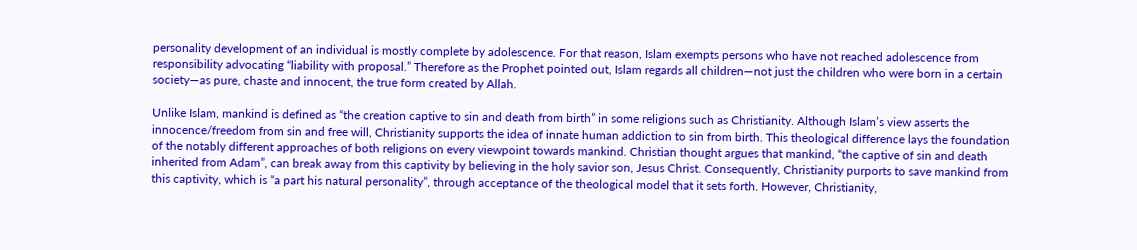personality development of an individual is mostly complete by adolescence. For that reason, Islam exempts persons who have not reached adolescence from responsibility advocating “liability with proposal.” Therefore as the Prophet pointed out, Islam regards all children—not just the children who were born in a certain society—as pure, chaste and innocent, the true form created by Allah.

Unlike Islam, mankind is defined as “the creation captive to sin and death from birth” in some religions such as Christianity. Although Islam’s view asserts the innocence/freedom from sin and free will, Christianity supports the idea of innate human addiction to sin from birth. This theological difference lays the foundation of the notably different approaches of both religions on every viewpoint towards mankind. Christian thought argues that mankind, “the captive of sin and death inherited from Adam”, can break away from this captivity by believing in the holy savior son, Jesus Christ. Consequently, Christianity purports to save mankind from this captivity, which is “a part his natural personality”, through acceptance of the theological model that it sets forth. However, Christianity,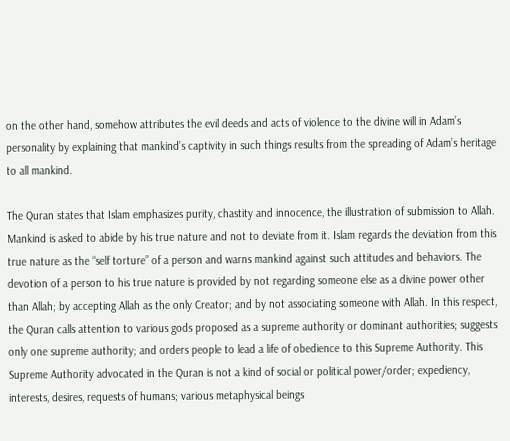on the other hand, somehow attributes the evil deeds and acts of violence to the divine will in Adam’s personality by explaining that mankind’s captivity in such things results from the spreading of Adam’s heritage to all mankind.

The Quran states that Islam emphasizes purity, chastity and innocence, the illustration of submission to Allah. Mankind is asked to abide by his true nature and not to deviate from it. Islam regards the deviation from this true nature as the “self torture” of a person and warns mankind against such attitudes and behaviors. The devotion of a person to his true nature is provided by not regarding someone else as a divine power other than Allah; by accepting Allah as the only Creator; and by not associating someone with Allah. In this respect, the Quran calls attention to various gods proposed as a supreme authority or dominant authorities; suggests only one supreme authority; and orders people to lead a life of obedience to this Supreme Authority. This Supreme Authority advocated in the Quran is not a kind of social or political power/order; expediency, interests, desires, requests of humans; various metaphysical beings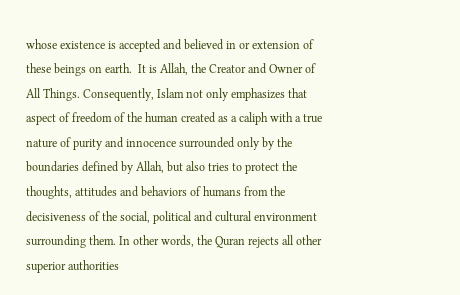whose existence is accepted and believed in or extension of these beings on earth.  It is Allah, the Creator and Owner of All Things. Consequently, Islam not only emphasizes that aspect of freedom of the human created as a caliph with a true nature of purity and innocence surrounded only by the boundaries defined by Allah, but also tries to protect the thoughts, attitudes and behaviors of humans from the decisiveness of the social, political and cultural environment surrounding them. In other words, the Quran rejects all other superior authorities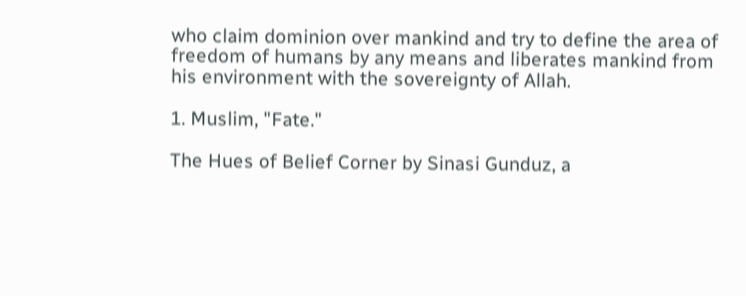who claim dominion over mankind and try to define the area of freedom of humans by any means and liberates mankind from his environment with the sovereignty of Allah.

1. Muslim, "Fate."

The Hues of Belief Corner by Sinasi Gunduz, a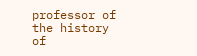professor of the history of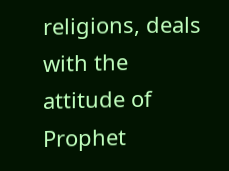religions, deals with the attitude of Prophet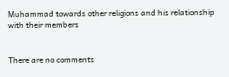Muhammad towards other religions and his relationship with their members


There are no comments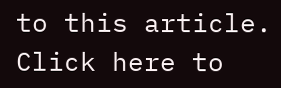to this article. Click here to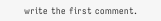write the first comment.